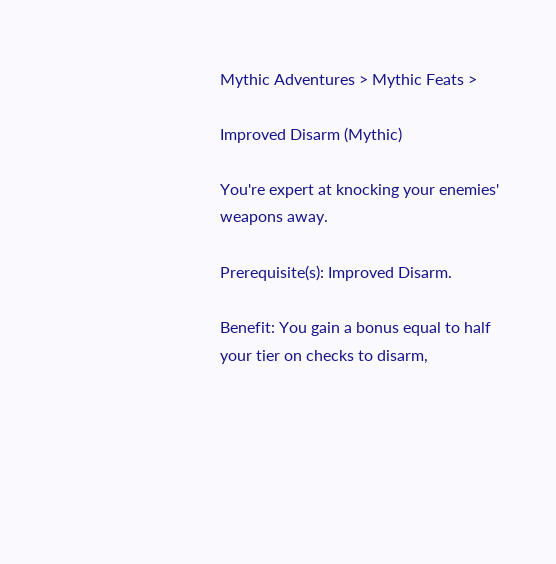Mythic Adventures > Mythic Feats >

Improved Disarm (Mythic)

You're expert at knocking your enemies' weapons away.

Prerequisite(s): Improved Disarm.

Benefit: You gain a bonus equal to half your tier on checks to disarm,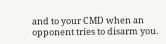and to your CMD when an opponent tries to disarm you.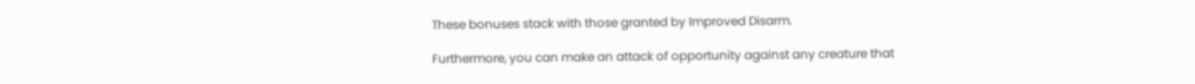These bonuses stack with those granted by Improved Disarm.

Furthermore, you can make an attack of opportunity against any creature that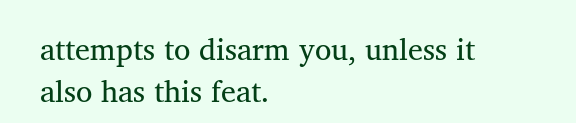attempts to disarm you, unless it also has this feat.